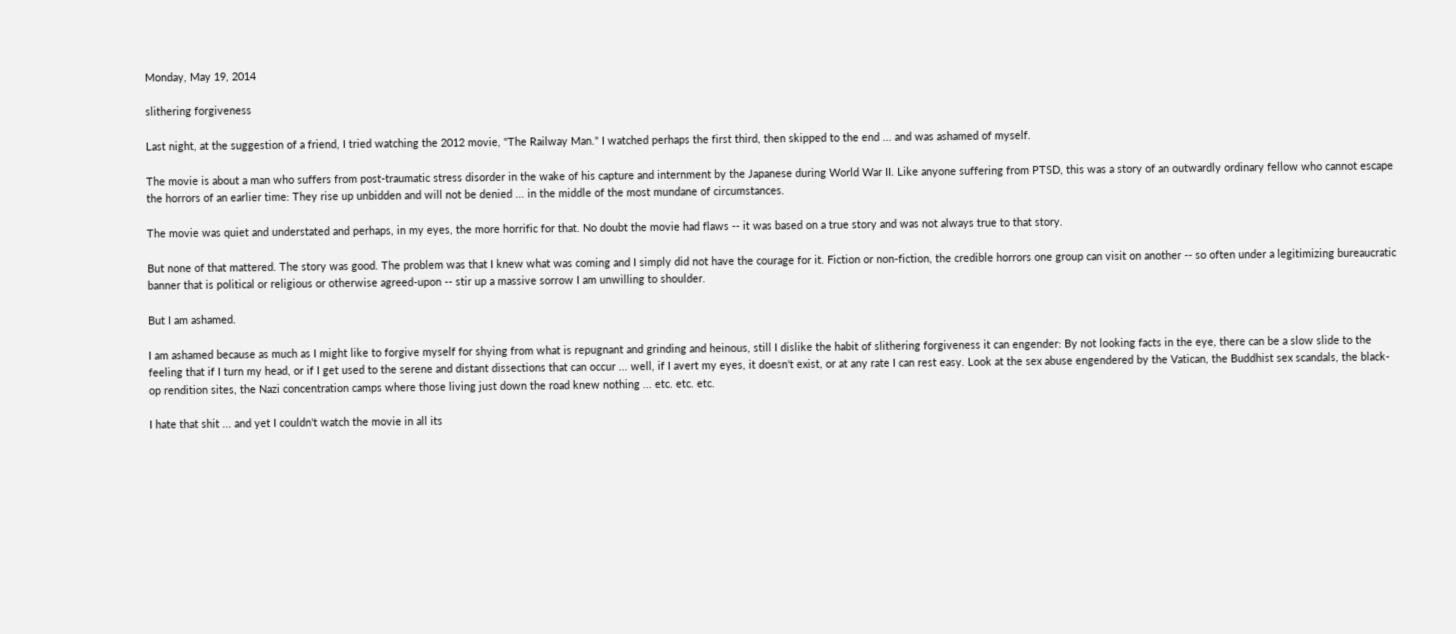Monday, May 19, 2014

slithering forgiveness

Last night, at the suggestion of a friend, I tried watching the 2012 movie, "The Railway Man." I watched perhaps the first third, then skipped to the end ... and was ashamed of myself.

The movie is about a man who suffers from post-traumatic stress disorder in the wake of his capture and internment by the Japanese during World War II. Like anyone suffering from PTSD, this was a story of an outwardly ordinary fellow who cannot escape the horrors of an earlier time: They rise up unbidden and will not be denied ... in the middle of the most mundane of circumstances.

The movie was quiet and understated and perhaps, in my eyes, the more horrific for that. No doubt the movie had flaws -- it was based on a true story and was not always true to that story.

But none of that mattered. The story was good. The problem was that I knew what was coming and I simply did not have the courage for it. Fiction or non-fiction, the credible horrors one group can visit on another -- so often under a legitimizing bureaucratic banner that is political or religious or otherwise agreed-upon -- stir up a massive sorrow I am unwilling to shoulder.

But I am ashamed.

I am ashamed because as much as I might like to forgive myself for shying from what is repugnant and grinding and heinous, still I dislike the habit of slithering forgiveness it can engender: By not looking facts in the eye, there can be a slow slide to the feeling that if I turn my head, or if I get used to the serene and distant dissections that can occur ... well, if I avert my eyes, it doesn't exist, or at any rate I can rest easy. Look at the sex abuse engendered by the Vatican, the Buddhist sex scandals, the black-op rendition sites, the Nazi concentration camps where those living just down the road knew nothing ... etc. etc. etc.

I hate that shit ... and yet I couldn't watch the movie in all its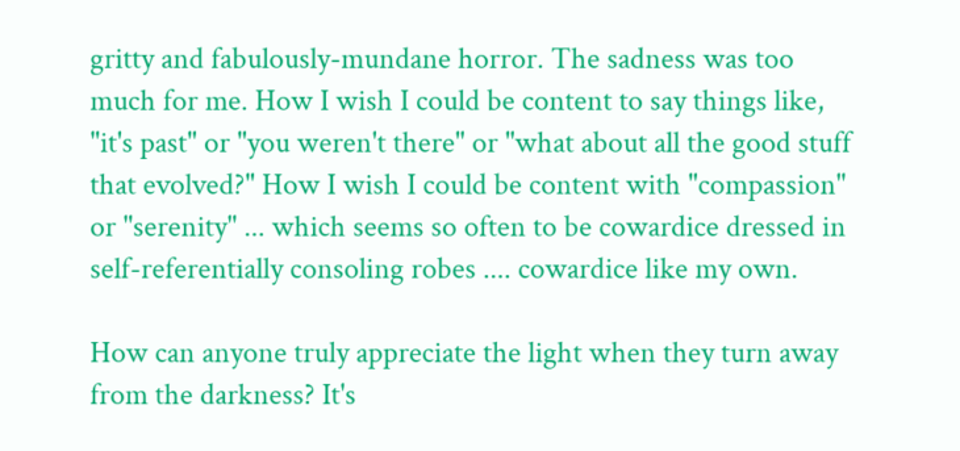gritty and fabulously-mundane horror. The sadness was too much for me. How I wish I could be content to say things like, "it's past" or "you weren't there" or "what about all the good stuff that evolved?" How I wish I could be content with "compassion" or "serenity" ... which seems so often to be cowardice dressed in self-referentially consoling robes .... cowardice like my own.

How can anyone truly appreciate the light when they turn away from the darkness? It's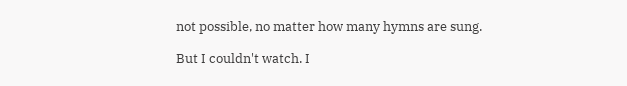not possible, no matter how many hymns are sung.

But I couldn't watch. I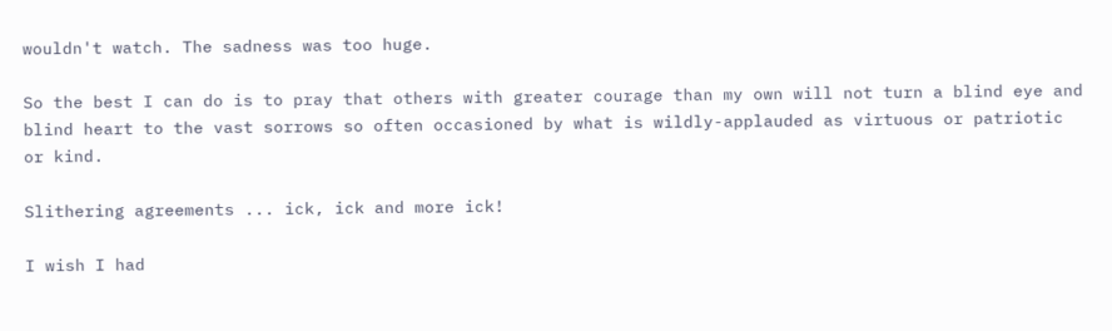wouldn't watch. The sadness was too huge.

So the best I can do is to pray that others with greater courage than my own will not turn a blind eye and blind heart to the vast sorrows so often occasioned by what is wildly-applauded as virtuous or patriotic or kind.

Slithering agreements ... ick, ick and more ick!

I wish I had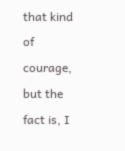that kind of courage, but the fact is, I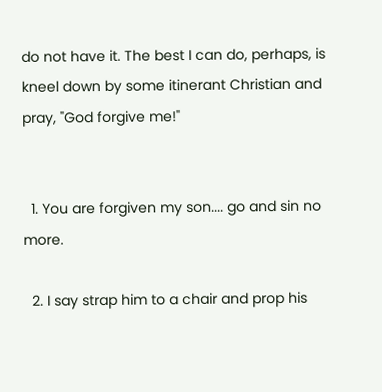do not have it. The best I can do, perhaps, is kneel down by some itinerant Christian and pray, "God forgive me!"


  1. You are forgiven my son.... go and sin no more.

  2. I say strap him to a chair and prop his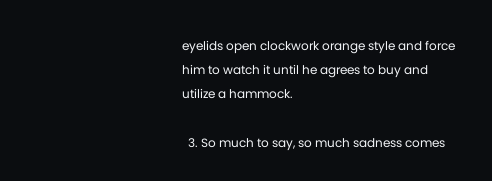eyelids open clockwork orange style and force him to watch it until he agrees to buy and utilize a hammock.

  3. So much to say, so much sadness comes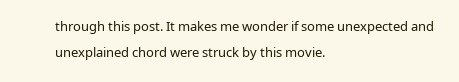through this post. It makes me wonder if some unexpected and unexplained chord were struck by this movie.